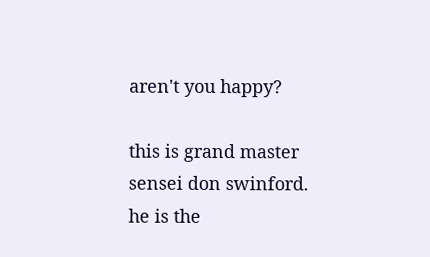aren't you happy?

this is grand master sensei don swinford. he is the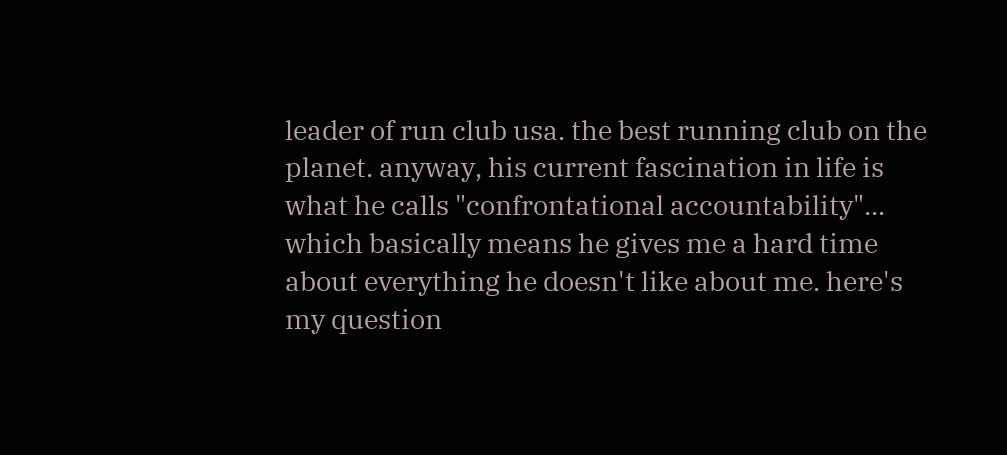leader of run club usa. the best running club on the planet. anyway, his current fascination in life is what he calls "confrontational accountability"... which basically means he gives me a hard time about everything he doesn't like about me. here's my question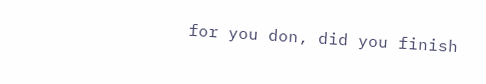for you don, did you finish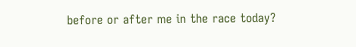before or after me in the race today?